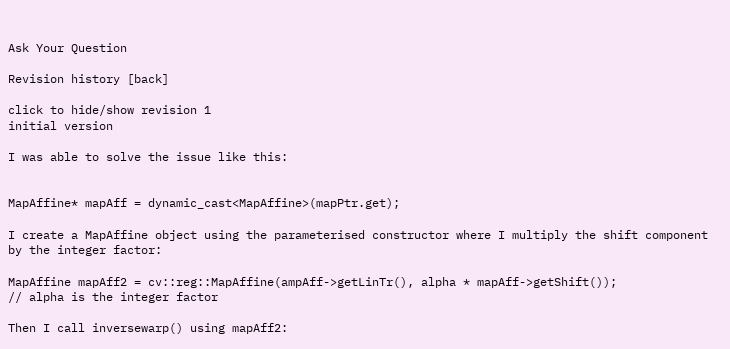Ask Your Question

Revision history [back]

click to hide/show revision 1
initial version

I was able to solve the issue like this:


MapAffine* mapAff = dynamic_cast<MapAffine>(mapPtr.get);

I create a MapAffine object using the parameterised constructor where I multiply the shift component by the integer factor:

MapAffine mapAff2 = cv::reg::MapAffine(ampAff->getLinTr(), alpha * mapAff->getShift());
// alpha is the integer factor

Then I call inversewarp() using mapAff2: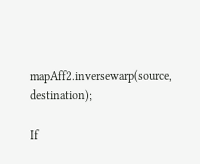mapAff2.inversewarp(source, destination);

If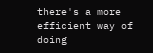there's a more efficient way of doing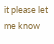it please let me know